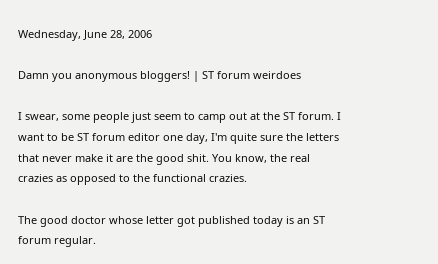Wednesday, June 28, 2006

Damn you anonymous bloggers! | ST forum weirdoes

I swear, some people just seem to camp out at the ST forum. I want to be ST forum editor one day, I'm quite sure the letters that never make it are the good shit. You know, the real crazies as opposed to the functional crazies.

The good doctor whose letter got published today is an ST forum regular.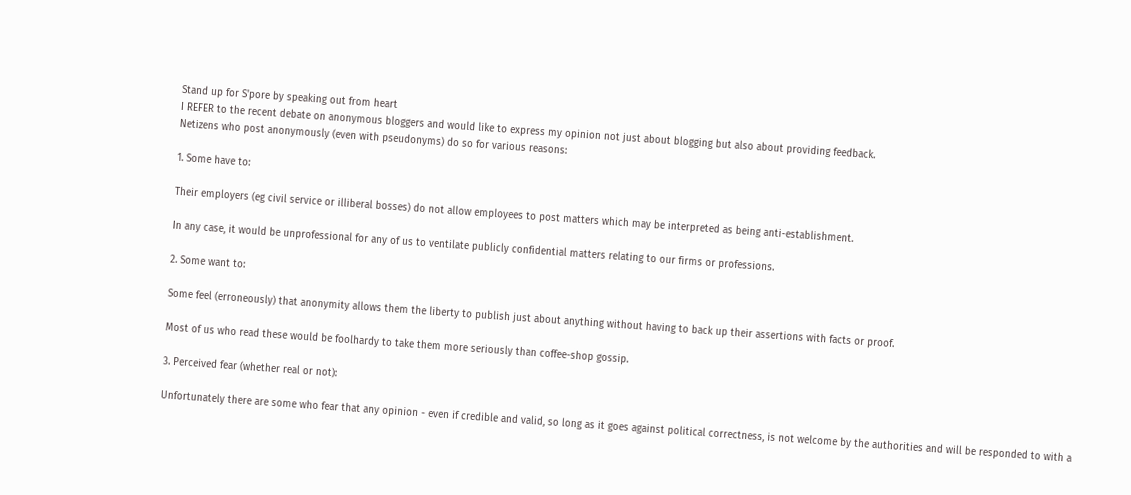Stand up for S'pore by speaking out from heart
I REFER to the recent debate on anonymous bloggers and would like to express my opinion not just about blogging but also about providing feedback.
Netizens who post anonymously (even with pseudonyms) do so for various reasons:

1. Some have to:

Their employers (eg civil service or illiberal bosses) do not allow employees to post matters which may be interpreted as being anti-establishment.

In any case, it would be unprofessional for any of us to ventilate publicly confidential matters relating to our firms or professions.

2. Some want to:

Some feel (erroneously) that anonymity allows them the liberty to publish just about anything without having to back up their assertions with facts or proof.

Most of us who read these would be foolhardy to take them more seriously than coffee-shop gossip.

3. Perceived fear (whether real or not):

Unfortunately there are some who fear that any opinion - even if credible and valid, so long as it goes against political correctness, is not welcome by the authorities and will be responded to with a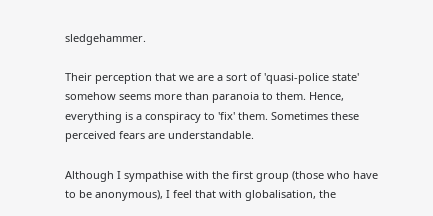sledgehammer.

Their perception that we are a sort of 'quasi-police state' somehow seems more than paranoia to them. Hence, everything is a conspiracy to 'fix' them. Sometimes these perceived fears are understandable.

Although I sympathise with the first group (those who have to be anonymous), I feel that with globalisation, the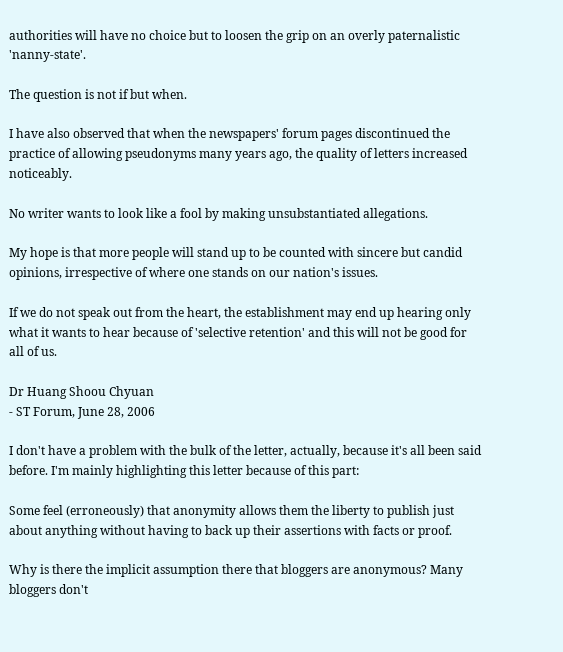authorities will have no choice but to loosen the grip on an overly paternalistic 'nanny-state'.

The question is not if but when.

I have also observed that when the newspapers' forum pages discontinued the practice of allowing pseudonyms many years ago, the quality of letters increased noticeably.

No writer wants to look like a fool by making unsubstantiated allegations.

My hope is that more people will stand up to be counted with sincere but candid opinions, irrespective of where one stands on our nation's issues.

If we do not speak out from the heart, the establishment may end up hearing only what it wants to hear because of 'selective retention' and this will not be good for all of us.

Dr Huang Shoou Chyuan
- ST Forum, June 28, 2006

I don't have a problem with the bulk of the letter, actually, because it's all been said before. I'm mainly highlighting this letter because of this part:

Some feel (erroneously) that anonymity allows them the liberty to publish just about anything without having to back up their assertions with facts or proof.

Why is there the implicit assumption there that bloggers are anonymous? Many bloggers don't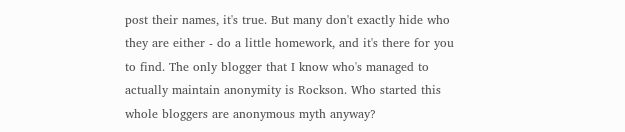post their names, it's true. But many don't exactly hide who they are either - do a little homework, and it's there for you to find. The only blogger that I know who's managed to actually maintain anonymity is Rockson. Who started this whole bloggers are anonymous myth anyway?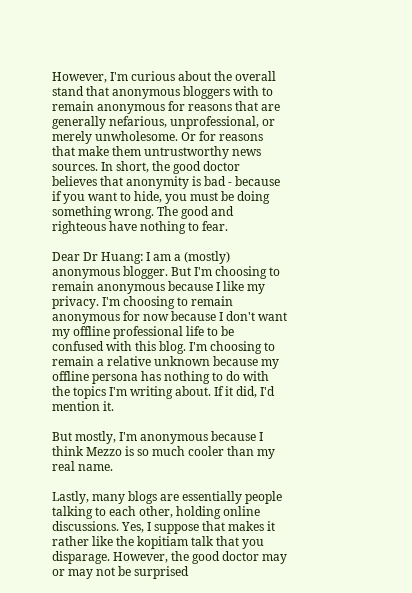However, I'm curious about the overall stand that anonymous bloggers with to remain anonymous for reasons that are generally nefarious, unprofessional, or merely unwholesome. Or for reasons that make them untrustworthy news sources. In short, the good doctor believes that anonymity is bad - because if you want to hide, you must be doing something wrong. The good and righteous have nothing to fear.

Dear Dr Huang: I am a (mostly) anonymous blogger. But I'm choosing to remain anonymous because I like my privacy. I'm choosing to remain anonymous for now because I don't want my offline professional life to be confused with this blog. I'm choosing to remain a relative unknown because my offline persona has nothing to do with the topics I'm writing about. If it did, I'd mention it.

But mostly, I'm anonymous because I think Mezzo is so much cooler than my real name.

Lastly, many blogs are essentially people talking to each other, holding online discussions. Yes, I suppose that makes it rather like the kopitiam talk that you disparage. However, the good doctor may or may not be surprised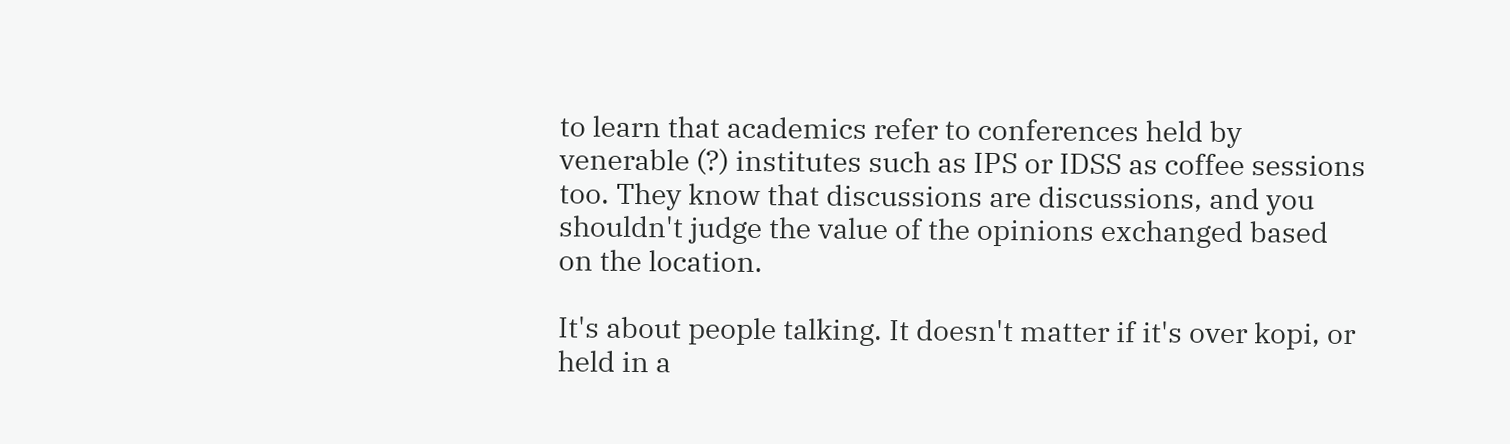to learn that academics refer to conferences held by venerable (?) institutes such as IPS or IDSS as coffee sessions too. They know that discussions are discussions, and you shouldn't judge the value of the opinions exchanged based on the location.

It's about people talking. It doesn't matter if it's over kopi, or held in a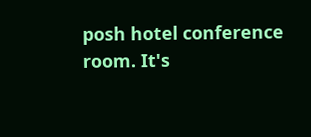posh hotel conference room. It's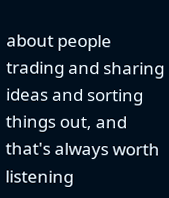about people trading and sharing ideas and sorting things out, and that's always worth listening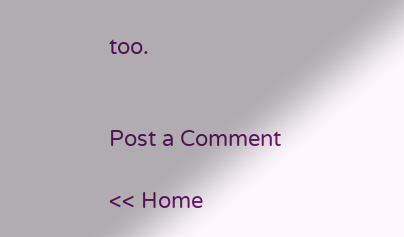too.


Post a Comment

<< Home